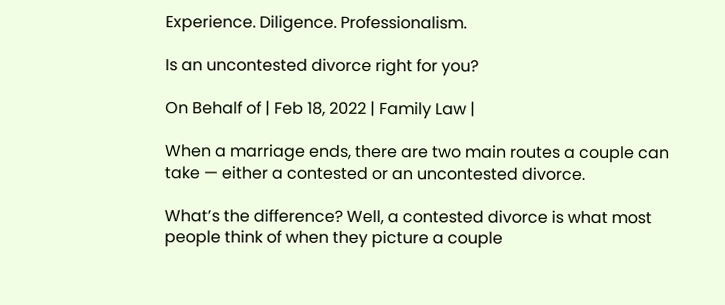Experience. Diligence. Professionalism.

Is an uncontested divorce right for you?

On Behalf of | Feb 18, 2022 | Family Law |

When a marriage ends, there are two main routes a couple can take — either a contested or an uncontested divorce.

What’s the difference? Well, a contested divorce is what most people think of when they picture a couple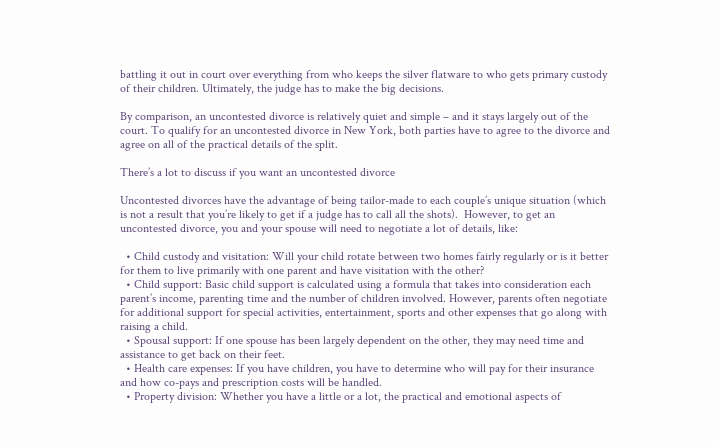battling it out in court over everything from who keeps the silver flatware to who gets primary custody of their children. Ultimately, the judge has to make the big decisions.

By comparison, an uncontested divorce is relatively quiet and simple – and it stays largely out of the court. To qualify for an uncontested divorce in New York, both parties have to agree to the divorce and agree on all of the practical details of the split.

There’s a lot to discuss if you want an uncontested divorce

Uncontested divorces have the advantage of being tailor-made to each couple’s unique situation (which is not a result that you’re likely to get if a judge has to call all the shots).  However, to get an uncontested divorce, you and your spouse will need to negotiate a lot of details, like:

  • Child custody and visitation: Will your child rotate between two homes fairly regularly or is it better for them to live primarily with one parent and have visitation with the other?
  • Child support: Basic child support is calculated using a formula that takes into consideration each parent’s income, parenting time and the number of children involved. However, parents often negotiate for additional support for special activities, entertainment, sports and other expenses that go along with raising a child.
  • Spousal support: If one spouse has been largely dependent on the other, they may need time and assistance to get back on their feet.
  • Health care expenses: If you have children, you have to determine who will pay for their insurance and how co-pays and prescription costs will be handled.
  • Property division: Whether you have a little or a lot, the practical and emotional aspects of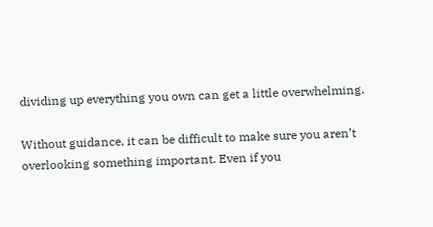dividing up everything you own can get a little overwhelming.

Without guidance, it can be difficult to make sure you aren’t overlooking something important. Even if you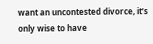want an uncontested divorce, it’s only wise to have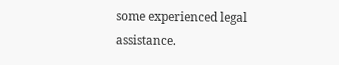some experienced legal assistance.